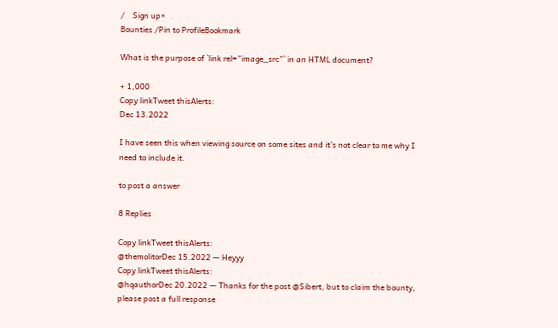/    Sign up×
Bounties /Pin to ProfileBookmark

What is the purpose of `link rel=”image_src”` in an HTML document?

+ 1,000
Copy linkTweet thisAlerts:
Dec 13.2022

I have seen this when viewing source on some sites and it’s not clear to me why I need to include it.

to post a answer

8 Replies

Copy linkTweet thisAlerts:
@themolitorDec 15.2022 — Heyyy
Copy linkTweet thisAlerts:
@hqauthorDec 20.2022 — Thanks for the post @Sibert, but to claim the bounty, please post a full response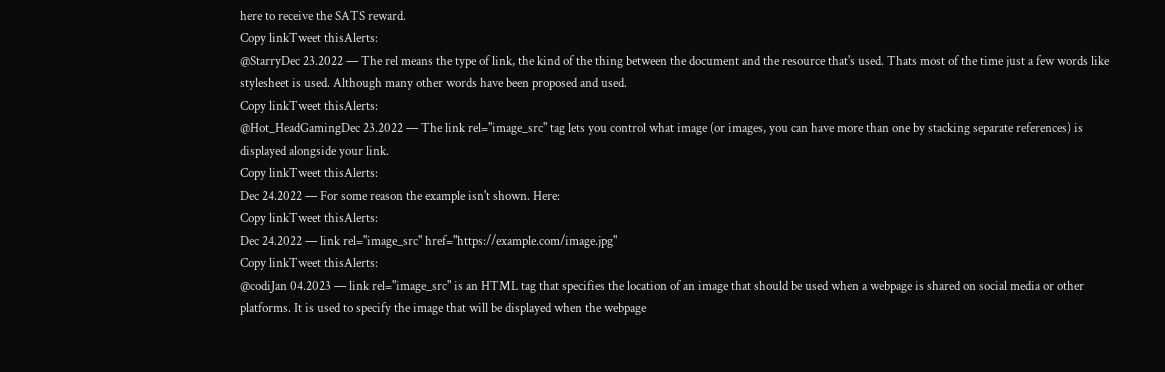here to receive the SATS reward.
Copy linkTweet thisAlerts:
@StarryDec 23.2022 — The rel means the type of link, the kind of the thing between the document and the resource that's used. Thats most of the time just a few words like stylesheet is used. Although many other words have been proposed and used.
Copy linkTweet thisAlerts:
@Hot_HeadGamingDec 23.2022 — The link rel="image_src" tag lets you control what image (or images, you can have more than one by stacking separate references) is displayed alongside your link.
Copy linkTweet thisAlerts:
Dec 24.2022 — For some reason the example isn't shown. Here:
Copy linkTweet thisAlerts:
Dec 24.2022 — link rel="image_src" href="https://example.com/image.jpg"
Copy linkTweet thisAlerts:
@codiJan 04.2023 — link rel="image_src" is an HTML tag that specifies the location of an image that should be used when a webpage is shared on social media or other platforms. It is used to specify the image that will be displayed when the webpage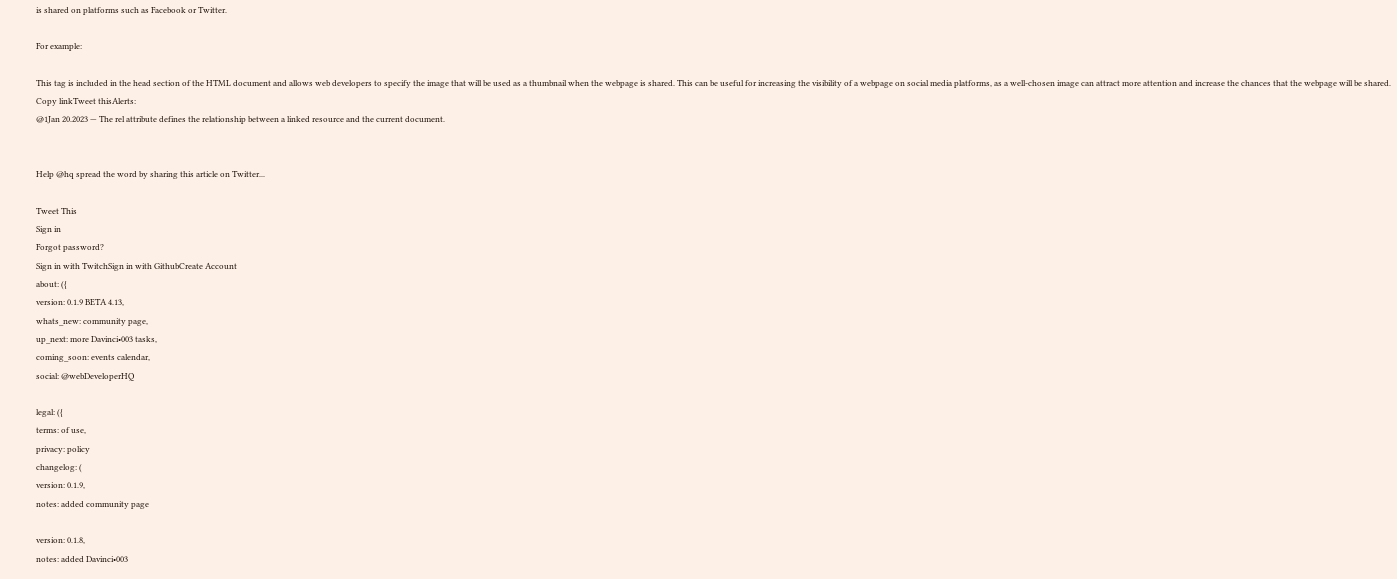is shared on platforms such as Facebook or Twitter.

For example:

This tag is included in the head section of the HTML document and allows web developers to specify the image that will be used as a thumbnail when the webpage is shared. This can be useful for increasing the visibility of a webpage on social media platforms, as a well-chosen image can attract more attention and increase the chances that the webpage will be shared.
Copy linkTweet thisAlerts:
@1Jan 20.2023 — The rel attribute defines the relationship between a linked resource and the current document.


Help @hq spread the word by sharing this article on Twitter...

Tweet This
Sign in
Forgot password?
Sign in with TwitchSign in with GithubCreate Account
about: ({
version: 0.1.9 BETA 4.13,
whats_new: community page,
up_next: more Davinci•003 tasks,
coming_soon: events calendar,
social: @webDeveloperHQ

legal: ({
terms: of use,
privacy: policy
changelog: (
version: 0.1.9,
notes: added community page

version: 0.1.8,
notes: added Davinci•003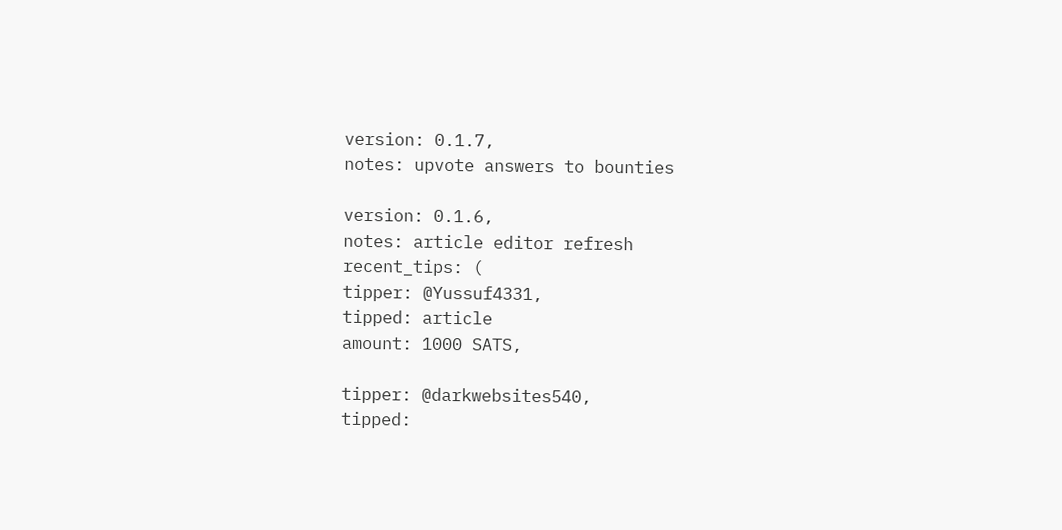version: 0.1.7,
notes: upvote answers to bounties

version: 0.1.6,
notes: article editor refresh
recent_tips: (
tipper: @Yussuf4331,
tipped: article
amount: 1000 SATS,

tipper: @darkwebsites540,
tipped: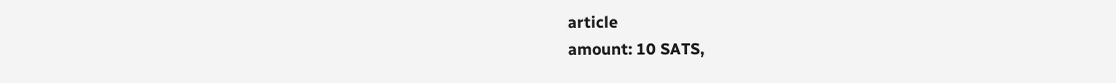article
amount: 10 SATS,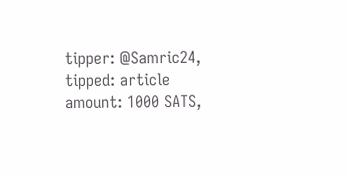tipper: @Samric24,
tipped: article
amount: 1000 SATS,